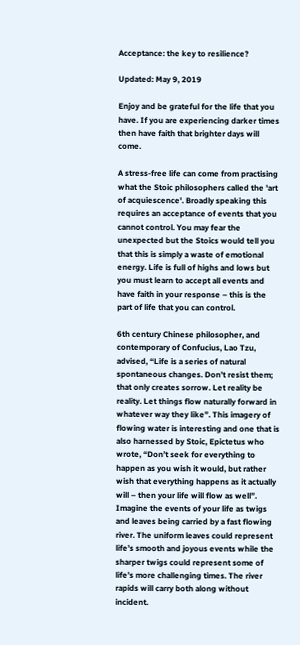Acceptance: the key to resilience?

Updated: May 9, 2019

Enjoy and be grateful for the life that you have. If you are experiencing darker times then have faith that brighter days will come.

A stress-free life can come from practising what the Stoic philosophers called the 'art of acquiescence'. Broadly speaking this requires an acceptance of events that you cannot control. You may fear the unexpected but the Stoics would tell you that this is simply a waste of emotional energy. Life is full of highs and lows but you must learn to accept all events and have faith in your response – this is the part of life that you can control.

6th century Chinese philosopher, and contemporary of Confucius, Lao Tzu, advised, “Life is a series of natural spontaneous changes. Don’t resist them; that only creates sorrow. Let reality be reality. Let things flow naturally forward in whatever way they like”. This imagery of flowing water is interesting and one that is also harnessed by Stoic, Epictetus who wrote, “Don’t seek for everything to happen as you wish it would, but rather wish that everything happens as it actually will – then your life will flow as well”. Imagine the events of your life as twigs and leaves being carried by a fast flowing river. The uniform leaves could represent life’s smooth and joyous events while the sharper twigs could represent some of life’s more challenging times. The river rapids will carry both along without incident.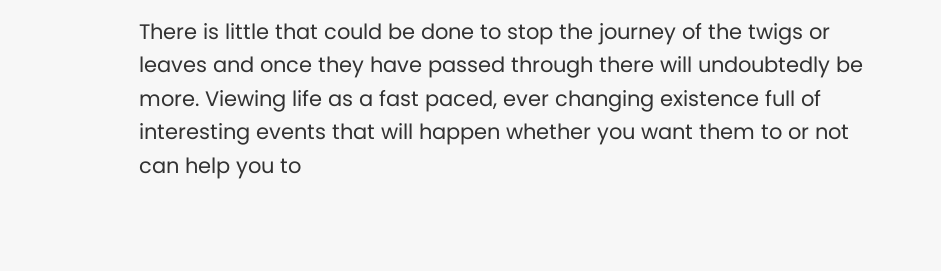There is little that could be done to stop the journey of the twigs or leaves and once they have passed through there will undoubtedly be more. Viewing life as a fast paced, ever changing existence full of interesting events that will happen whether you want them to or not can help you to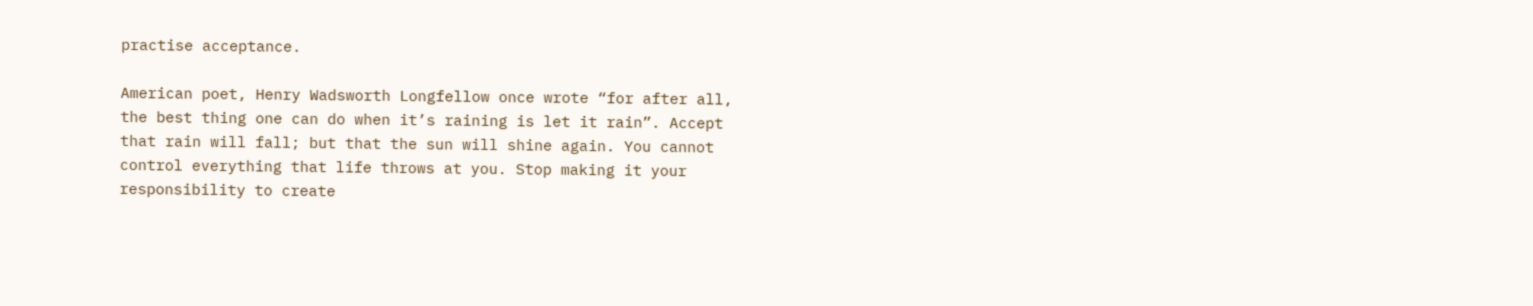practise acceptance.

American poet, Henry Wadsworth Longfellow once wrote “for after all, the best thing one can do when it’s raining is let it rain”. Accept that rain will fall; but that the sun will shine again. You cannot control everything that life throws at you. Stop making it your responsibility to create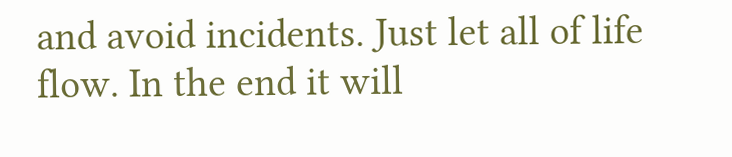and avoid incidents. Just let all of life flow. In the end it will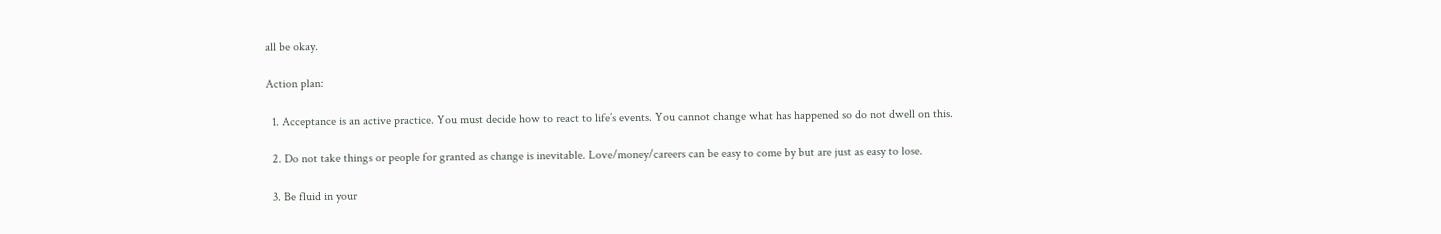all be okay.

Action plan:

  1. Acceptance is an active practice. You must decide how to react to life’s events. You cannot change what has happened so do not dwell on this.

  2. Do not take things or people for granted as change is inevitable. Love/money/careers can be easy to come by but are just as easy to lose.

  3. Be fluid in your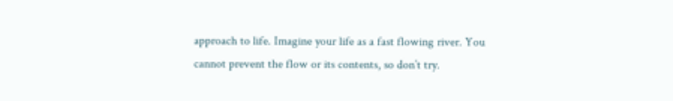approach to life. Imagine your life as a fast flowing river. You cannot prevent the flow or its contents, so don’t try.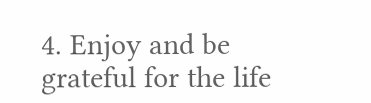4. Enjoy and be grateful for the life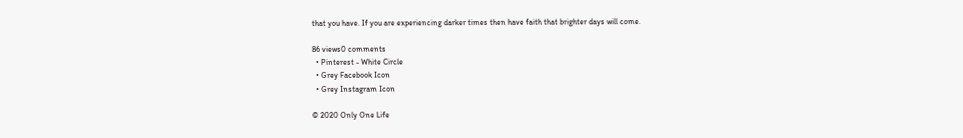that you have. If you are experiencing darker times then have faith that brighter days will come.

86 views0 comments
  • Pinterest - White Circle
  • Grey Facebook Icon
  • Grey Instagram Icon

© 2020 Only One Life